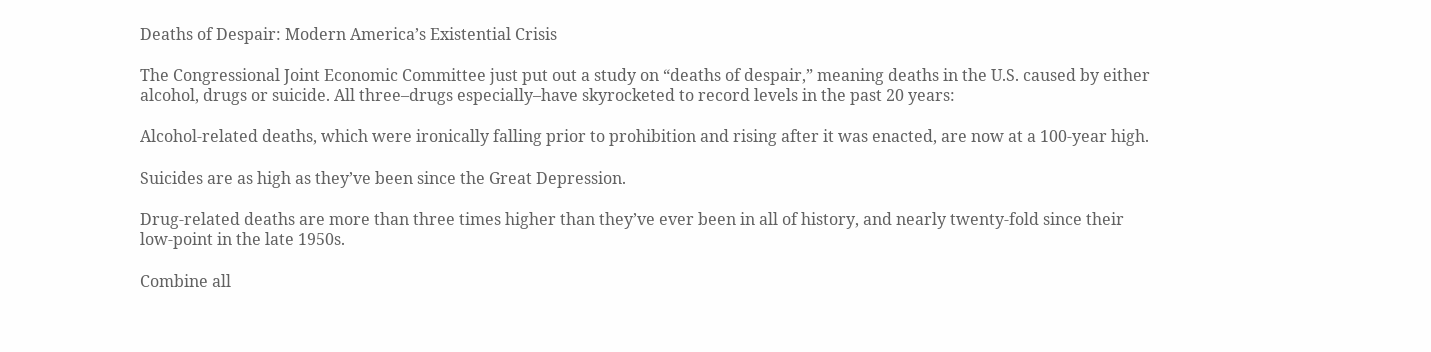Deaths of Despair: Modern America’s Existential Crisis

The Congressional Joint Economic Committee just put out a study on “deaths of despair,” meaning deaths in the U.S. caused by either alcohol, drugs or suicide. All three–drugs especially–have skyrocketed to record levels in the past 20 years:

Alcohol-related deaths, which were ironically falling prior to prohibition and rising after it was enacted, are now at a 100-year high.

Suicides are as high as they’ve been since the Great Depression.

Drug-related deaths are more than three times higher than they’ve ever been in all of history, and nearly twenty-fold since their low-point in the late 1950s.

Combine all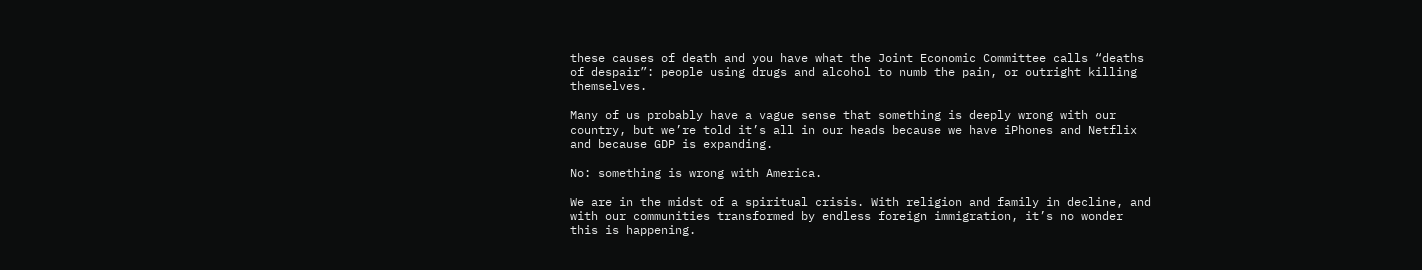these causes of death and you have what the Joint Economic Committee calls “deaths of despair”: people using drugs and alcohol to numb the pain, or outright killing themselves.

Many of us probably have a vague sense that something is deeply wrong with our country, but we’re told it’s all in our heads because we have iPhones and Netflix and because GDP is expanding.

No: something is wrong with America.

We are in the midst of a spiritual crisis. With religion and family in decline, and with our communities transformed by endless foreign immigration, it’s no wonder this is happening.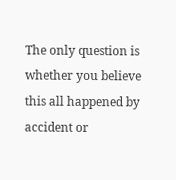The only question is whether you believe this all happened by accident or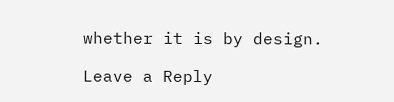whether it is by design.

Leave a Reply